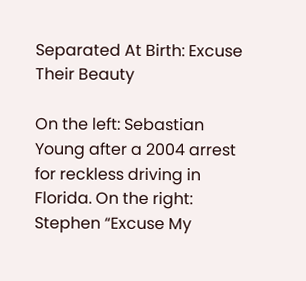Separated At Birth: Excuse Their Beauty

On the left: Sebastian Young after a 2004 arrest for reckless driving in Florida. On the right: Stephen “Excuse My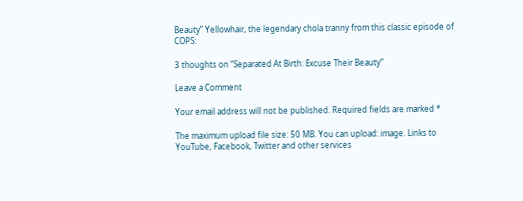Beauty” Yellowhair, the legendary chola tranny from this classic episode of COPS:

3 thoughts on “Separated At Birth: Excuse Their Beauty”

Leave a Comment

Your email address will not be published. Required fields are marked *

The maximum upload file size: 50 MB. You can upload: image. Links to YouTube, Facebook, Twitter and other services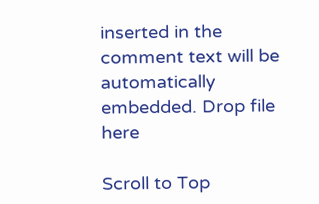inserted in the comment text will be automatically embedded. Drop file here

Scroll to Top